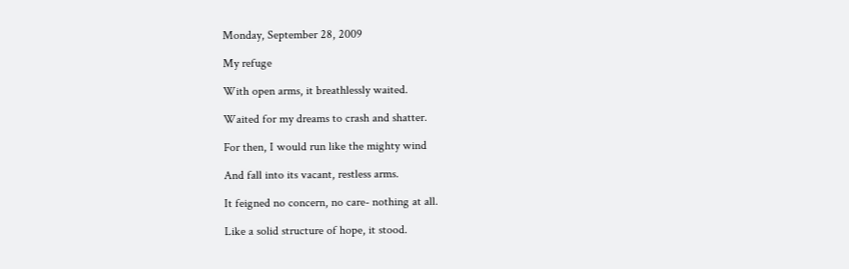Monday, September 28, 2009

My refuge

With open arms, it breathlessly waited.

Waited for my dreams to crash and shatter.

For then, I would run like the mighty wind

And fall into its vacant, restless arms.

It feigned no concern, no care- nothing at all.

Like a solid structure of hope, it stood.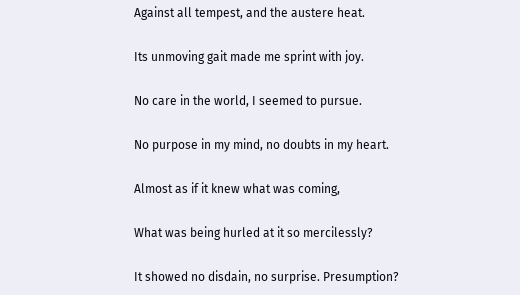Against all tempest, and the austere heat.

Its unmoving gait made me sprint with joy.

No care in the world, I seemed to pursue.

No purpose in my mind, no doubts in my heart.

Almost as if it knew what was coming,

What was being hurled at it so mercilessly?

It showed no disdain, no surprise. Presumption?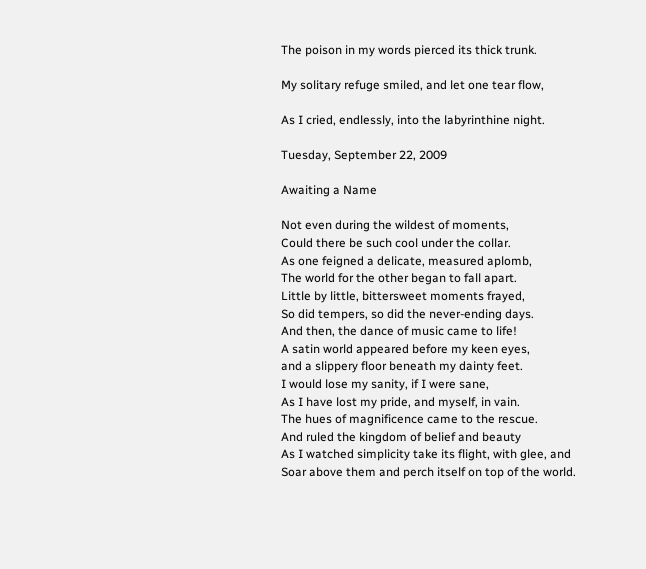The poison in my words pierced its thick trunk.

My solitary refuge smiled, and let one tear flow,

As I cried, endlessly, into the labyrinthine night.

Tuesday, September 22, 2009

Awaiting a Name

Not even during the wildest of moments,
Could there be such cool under the collar.
As one feigned a delicate, measured aplomb,
The world for the other began to fall apart.
Little by little, bittersweet moments frayed,
So did tempers, so did the never-ending days.
And then, the dance of music came to life!
A satin world appeared before my keen eyes,
and a slippery floor beneath my dainty feet.
I would lose my sanity, if I were sane,
As I have lost my pride, and myself, in vain.
The hues of magnificence came to the rescue.
And ruled the kingdom of belief and beauty
As I watched simplicity take its flight, with glee, and
Soar above them and perch itself on top of the world.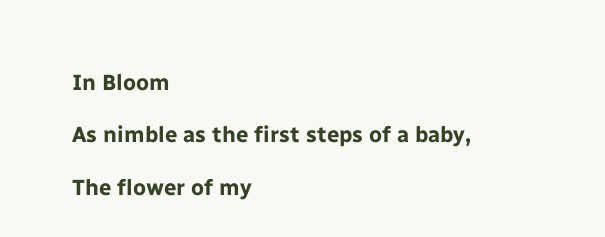In Bloom

As nimble as the first steps of a baby,

The flower of my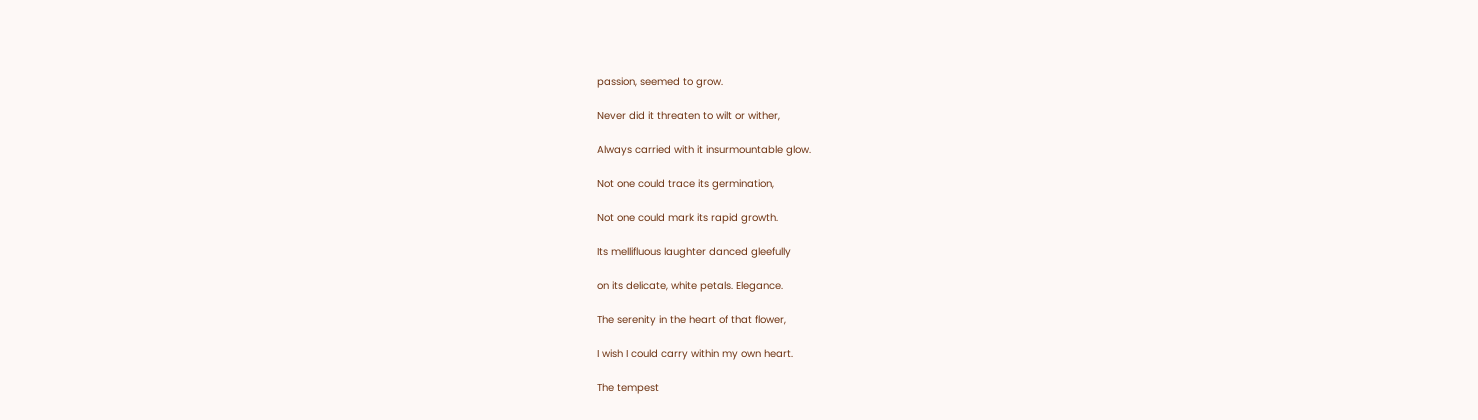passion, seemed to grow.

Never did it threaten to wilt or wither,

Always carried with it insurmountable glow.

Not one could trace its germination,

Not one could mark its rapid growth.

Its mellifluous laughter danced gleefully

on its delicate, white petals. Elegance.

The serenity in the heart of that flower,

I wish I could carry within my own heart.

The tempest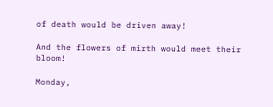of death would be driven away!

And the flowers of mirth would meet their bloom!

Monday,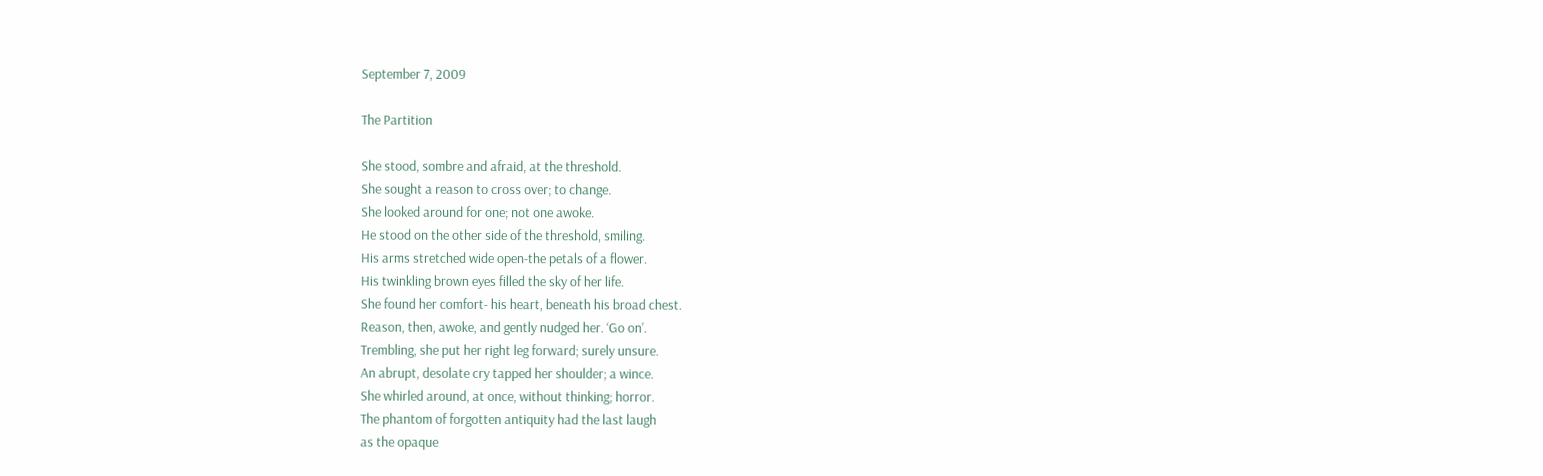September 7, 2009

The Partition

She stood, sombre and afraid, at the threshold.
She sought a reason to cross over; to change.
She looked around for one; not one awoke.
He stood on the other side of the threshold, smiling.
His arms stretched wide open-the petals of a flower.
His twinkling brown eyes filled the sky of her life.
She found her comfort- his heart, beneath his broad chest.
Reason, then, awoke, and gently nudged her. ‘Go on’.
Trembling, she put her right leg forward; surely unsure.
An abrupt, desolate cry tapped her shoulder; a wince.
She whirled around, at once, without thinking; horror.
The phantom of forgotten antiquity had the last laugh
as the opaque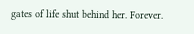gates of life shut behind her. Forever.